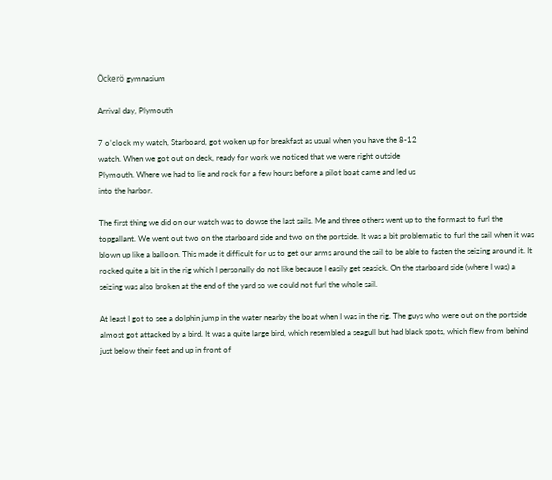Öckerö gymnasium

Arrival day, Plymouth

7 o’clock my watch, Starboard, got woken up for breakfast as usual when you have the 8-12
watch. When we got out on deck, ready for work we noticed that we were right outside
Plymouth. Where we had to lie and rock for a few hours before a pilot boat came and led us
into the harbor.

The first thing we did on our watch was to dowse the last sails. Me and three others went up to the formast to furl the topgallant. We went out two on the starboard side and two on the portside. It was a bit problematic to furl the sail when it was blown up like a balloon. This made it difficult for us to get our arms around the sail to be able to fasten the seizing around it. It rocked quite a bit in the rig which I personally do not like because I easily get seasick. On the starboard side (where I was) a seizing was also broken at the end of the yard so we could not furl the whole sail.

At least I got to see a dolphin jump in the water nearby the boat when I was in the rig. The guys who were out on the portside almost got attacked by a bird. It was a quite large bird, which resembled a seagull but had black spots, which flew from behind just below their feet and up in front of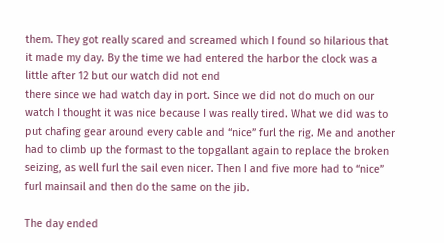them. They got really scared and screamed which I found so hilarious that it made my day. By the time we had entered the harbor the clock was a little after 12 but our watch did not end
there since we had watch day in port. Since we did not do much on our watch I thought it was nice because I was really tired. What we did was to put chafing gear around every cable and “nice” furl the rig. Me and another had to climb up the formast to the topgallant again to replace the broken seizing, as well furl the sail even nicer. Then I and five more had to “nice” furl mainsail and then do the same on the jib.

The day ended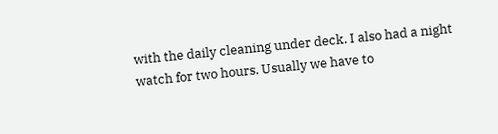with the daily cleaning under deck. I also had a night watch for two hours. Usually we have to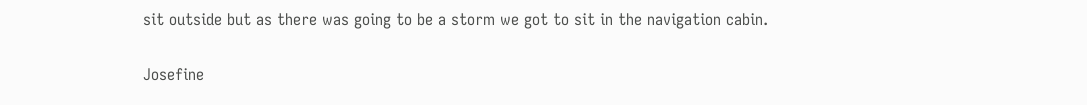sit outside but as there was going to be a storm we got to sit in the navigation cabin.

Josefine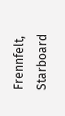Frennfelt, Starboard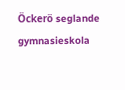Öckerö seglande gymnasieskola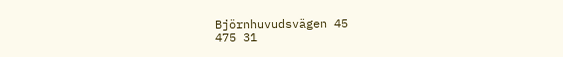Björnhuvudsvägen 45
475 31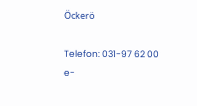Öckerö

Telefon: 031-97 62 00
e-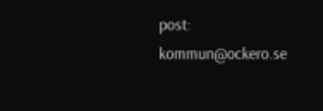post: kommun@ockero.se